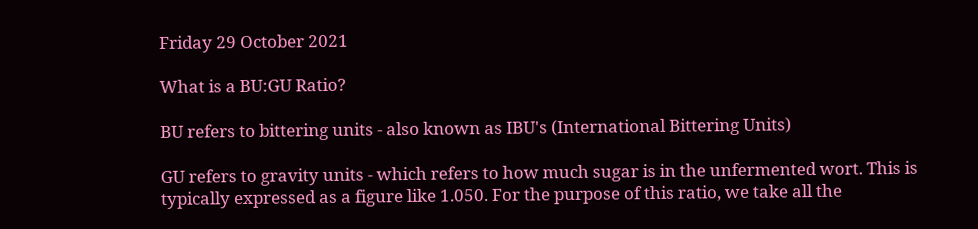Friday 29 October 2021

What is a BU:GU Ratio?

BU refers to bittering units - also known as IBU's (International Bittering Units)

GU refers to gravity units - which refers to how much sugar is in the unfermented wort. This is typically expressed as a figure like 1.050. For the purpose of this ratio, we take all the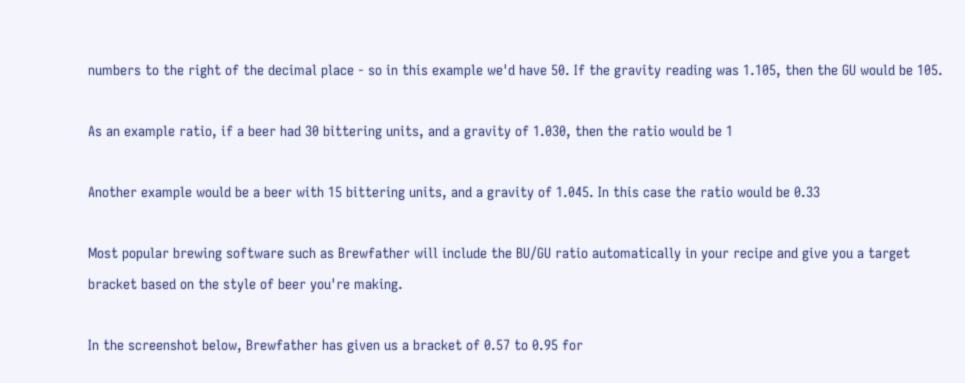numbers to the right of the decimal place - so in this example we'd have 50. If the gravity reading was 1.105, then the GU would be 105.

As an example ratio, if a beer had 30 bittering units, and a gravity of 1.030, then the ratio would be 1

Another example would be a beer with 15 bittering units, and a gravity of 1.045. In this case the ratio would be 0.33

Most popular brewing software such as Brewfather will include the BU/GU ratio automatically in your recipe and give you a target bracket based on the style of beer you're making.

In the screenshot below, Brewfather has given us a bracket of 0.57 to 0.95 for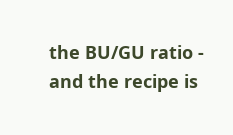the BU/GU ratio - and the recipe is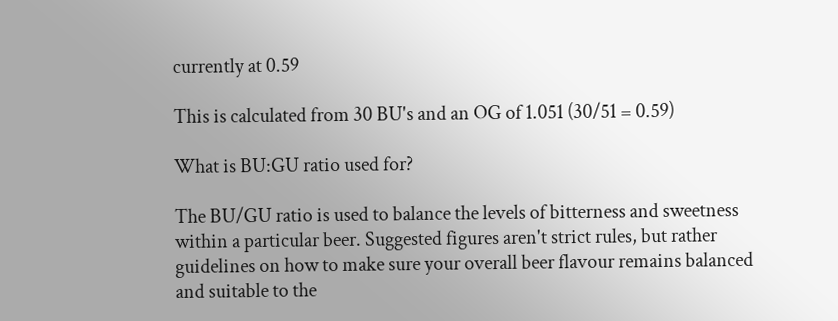currently at 0.59

This is calculated from 30 BU's and an OG of 1.051 (30/51 = 0.59)

What is BU:GU ratio used for?

The BU/GU ratio is used to balance the levels of bitterness and sweetness within a particular beer. Suggested figures aren't strict rules, but rather guidelines on how to make sure your overall beer flavour remains balanced and suitable to the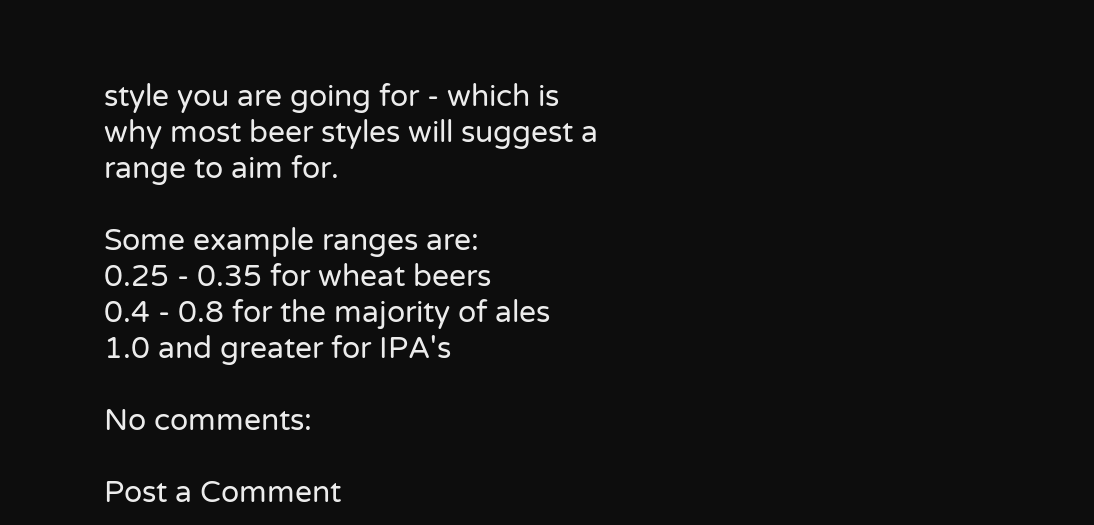style you are going for - which is why most beer styles will suggest a range to aim for.

Some example ranges are:
0.25 - 0.35 for wheat beers
0.4 - 0.8 for the majority of ales
1.0 and greater for IPA's

No comments:

Post a Comment